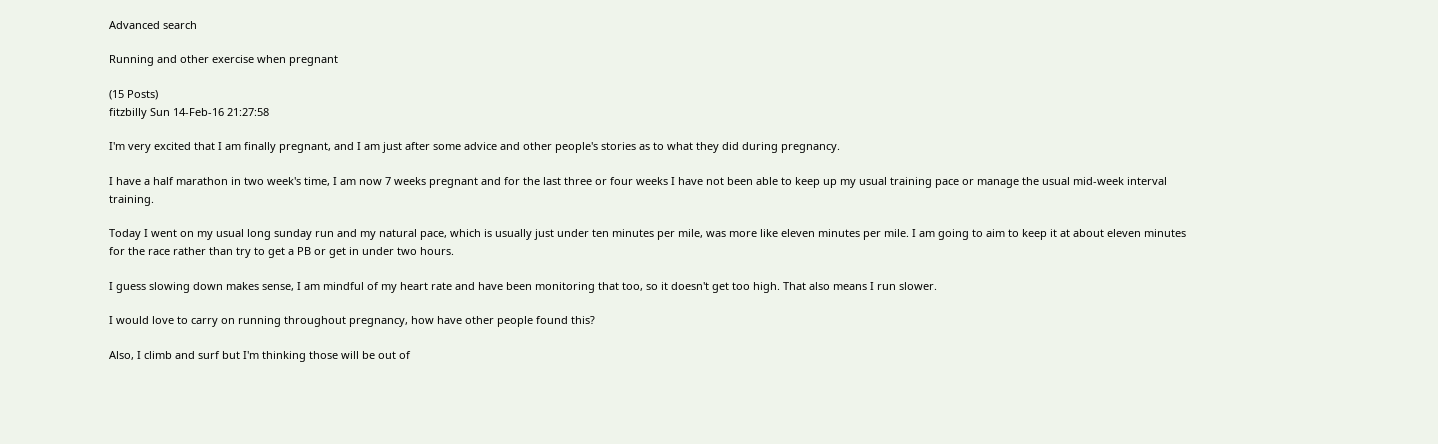Advanced search

Running and other exercise when pregnant

(15 Posts)
fitzbilly Sun 14-Feb-16 21:27:58

I'm very excited that I am finally pregnant, and I am just after some advice and other people's stories as to what they did during pregnancy.

I have a half marathon in two week's time, I am now 7 weeks pregnant and for the last three or four weeks I have not been able to keep up my usual training pace or manage the usual mid-week interval training.

Today I went on my usual long sunday run and my natural pace, which is usually just under ten minutes per mile, was more like eleven minutes per mile. I am going to aim to keep it at about eleven minutes for the race rather than try to get a PB or get in under two hours.

I guess slowing down makes sense, I am mindful of my heart rate and have been monitoring that too, so it doesn't get too high. That also means I run slower.

I would love to carry on running throughout pregnancy, how have other people found this?

Also, I climb and surf but I'm thinking those will be out of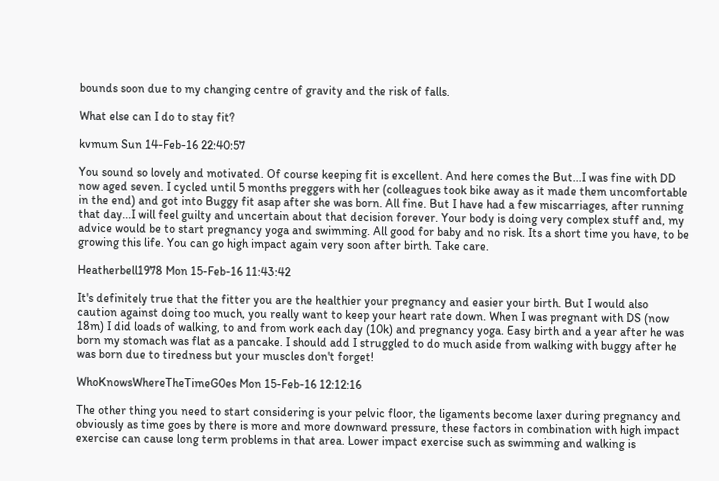bounds soon due to my changing centre of gravity and the risk of falls.

What else can I do to stay fit?

kvmum Sun 14-Feb-16 22:40:57

You sound so lovely and motivated. Of course keeping fit is excellent. And here comes the But...I was fine with DD now aged seven. I cycled until 5 months preggers with her (colleagues took bike away as it made them uncomfortable in the end) and got into Buggy fit asap after she was born. All fine. But I have had a few miscarriages, after running that day...I will feel guilty and uncertain about that decision forever. Your body is doing very complex stuff and, my advice would be to start pregnancy yoga and swimming. All good for baby and no risk. Its a short time you have, to be growing this life. You can go high impact again very soon after birth. Take care.

Heatherbell1978 Mon 15-Feb-16 11:43:42

It's definitely true that the fitter you are the healthier your pregnancy and easier your birth. But I would also caution against doing too much, you really want to keep your heart rate down. When I was pregnant with DS (now 18m) I did loads of walking, to and from work each day (10k) and pregnancy yoga. Easy birth and a year after he was born my stomach was flat as a pancake. I should add I struggled to do much aside from walking with buggy after he was born due to tiredness but your muscles don't forget!

WhoKnowsWhereTheTimeG0es Mon 15-Feb-16 12:12:16

The other thing you need to start considering is your pelvic floor, the ligaments become laxer during pregnancy and obviously as time goes by there is more and more downward pressure, these factors in combination with high impact exercise can cause long term problems in that area. Lower impact exercise such as swimming and walking is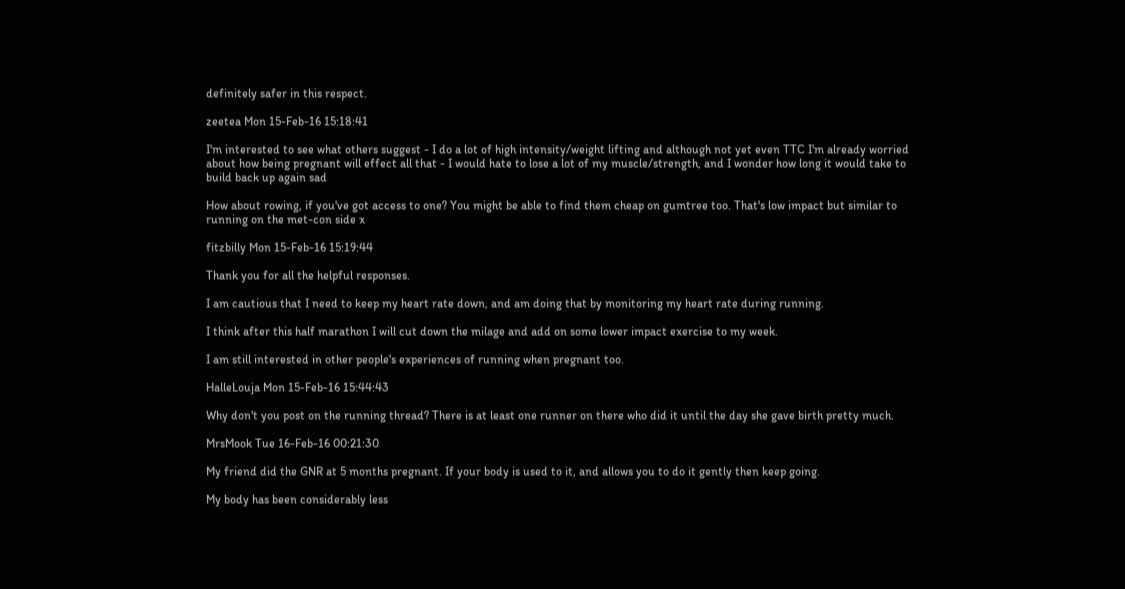definitely safer in this respect.

zeetea Mon 15-Feb-16 15:18:41

I'm interested to see what others suggest - I do a lot of high intensity/weight lifting and although not yet even TTC I'm already worried about how being pregnant will effect all that - I would hate to lose a lot of my muscle/strength, and I wonder how long it would take to build back up again sad

How about rowing, if you've got access to one? You might be able to find them cheap on gumtree too. That's low impact but similar to running on the met-con side x

fitzbilly Mon 15-Feb-16 15:19:44

Thank you for all the helpful responses.

I am cautious that I need to keep my heart rate down, and am doing that by monitoring my heart rate during running.

I think after this half marathon I will cut down the milage and add on some lower impact exercise to my week.

I am still interested in other people's experiences of running when pregnant too.

HalleLouja Mon 15-Feb-16 15:44:43

Why don't you post on the running thread? There is at least one runner on there who did it until the day she gave birth pretty much.

MrsMook Tue 16-Feb-16 00:21:30

My friend did the GNR at 5 months pregnant. If your body is used to it, and allows you to do it gently then keep going.

My body has been considerably less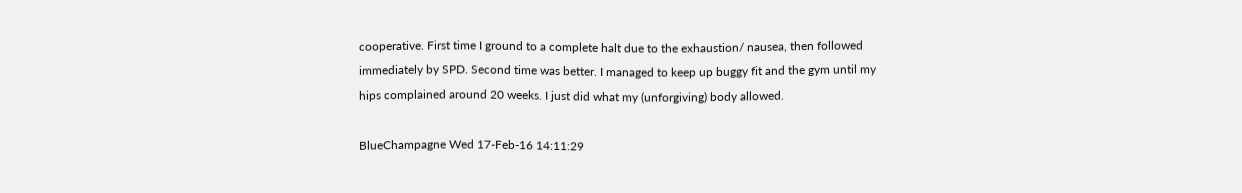cooperative. First time I ground to a complete halt due to the exhaustion/ nausea, then followed immediately by SPD. Second time was better. I managed to keep up buggy fit and the gym until my hips complained around 20 weeks. I just did what my (unforgiving) body allowed.

BlueChampagne Wed 17-Feb-16 14:11:29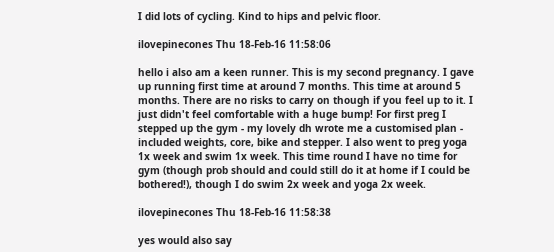I did lots of cycling. Kind to hips and pelvic floor.

ilovepinecones Thu 18-Feb-16 11:58:06

hello i also am a keen runner. This is my second pregnancy. I gave up running first time at around 7 months. This time at around 5 months. There are no risks to carry on though if you feel up to it. I just didn't feel comfortable with a huge bump! For first preg I stepped up the gym - my lovely dh wrote me a customised plan - included weights, core, bike and stepper. I also went to preg yoga 1x week and swim 1x week. This time round I have no time for gym (though prob should and could still do it at home if I could be bothered!), though I do swim 2x week and yoga 2x week.

ilovepinecones Thu 18-Feb-16 11:58:38

yes would also say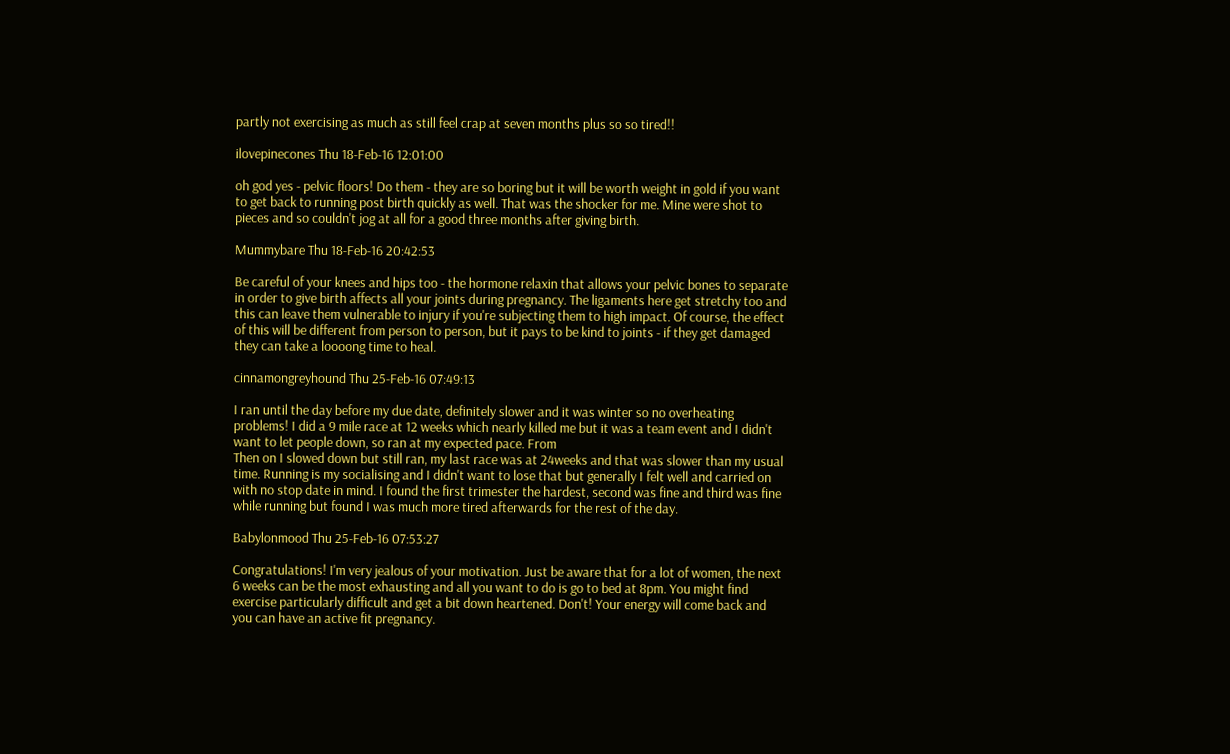partly not exercising as much as still feel crap at seven months plus so so tired!!

ilovepinecones Thu 18-Feb-16 12:01:00

oh god yes - pelvic floors! Do them - they are so boring but it will be worth weight in gold if you want to get back to running post birth quickly as well. That was the shocker for me. Mine were shot to pieces and so couldn't jog at all for a good three months after giving birth.

Mummybare Thu 18-Feb-16 20:42:53

Be careful of your knees and hips too - the hormone relaxin that allows your pelvic bones to separate in order to give birth affects all your joints during pregnancy. The ligaments here get stretchy too and this can leave them vulnerable to injury if you're subjecting them to high impact. Of course, the effect of this will be different from person to person, but it pays to be kind to joints - if they get damaged they can take a loooong time to heal.

cinnamongreyhound Thu 25-Feb-16 07:49:13

I ran until the day before my due date, definitely slower and it was winter so no overheating problems! I did a 9 mile race at 12 weeks which nearly killed me but it was a team event and I didn't want to let people down, so ran at my expected pace. From
Then on I slowed down but still ran, my last race was at 24weeks and that was slower than my usual time. Running is my socialising and I didn't want to lose that but generally I felt well and carried on with no stop date in mind. I found the first trimester the hardest, second was fine and third was fine while running but found I was much more tired afterwards for the rest of the day.

Babylonmood Thu 25-Feb-16 07:53:27

Congratulations! I'm very jealous of your motivation. Just be aware that for a lot of women, the next 6 weeks can be the most exhausting and all you want to do is go to bed at 8pm. You might find exercise particularly difficult and get a bit down heartened. Don't! Your energy will come back and you can have an active fit pregnancy.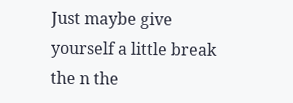Just maybe give yourself a little break the n the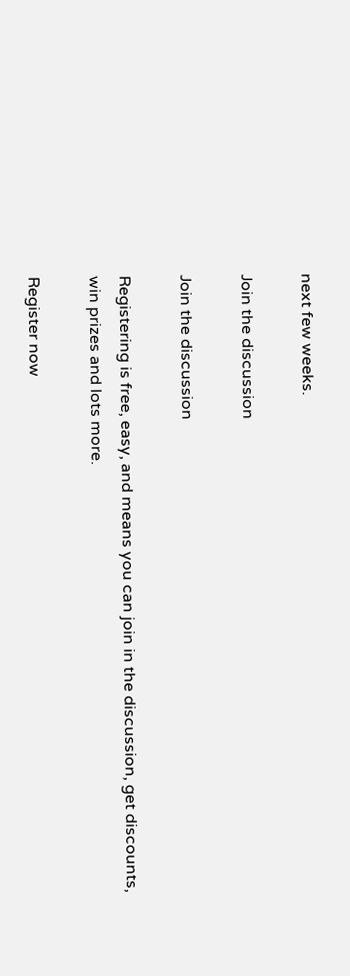next few weeks.

Join the discussion

Join the discussion

Registering is free, easy, and means you can join in the discussion, get discounts, win prizes and lots more.

Register now